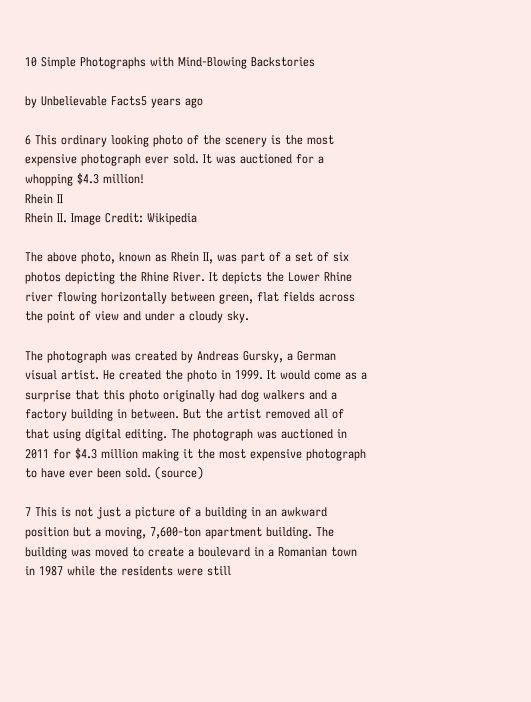10 Simple Photographs with Mind-Blowing Backstories

by Unbelievable Facts5 years ago

6 This ordinary looking photo of the scenery is the most expensive photograph ever sold. It was auctioned for a whopping $4.3 million!
Rhein II
Rhein II. Image Credit: Wikipedia

The above photo, known as Rhein II, was part of a set of six photos depicting the Rhine River. It depicts the Lower Rhine river flowing horizontally between green, flat fields across the point of view and under a cloudy sky.

The photograph was created by Andreas Gursky, a German visual artist. He created the photo in 1999. It would come as a surprise that this photo originally had dog walkers and a factory building in between. But the artist removed all of that using digital editing. The photograph was auctioned in 2011 for $4.3 million making it the most expensive photograph to have ever been sold. (source)

7 This is not just a picture of a building in an awkward position but a moving, 7,600-ton apartment building. The building was moved to create a boulevard in a Romanian town in 1987 while the residents were still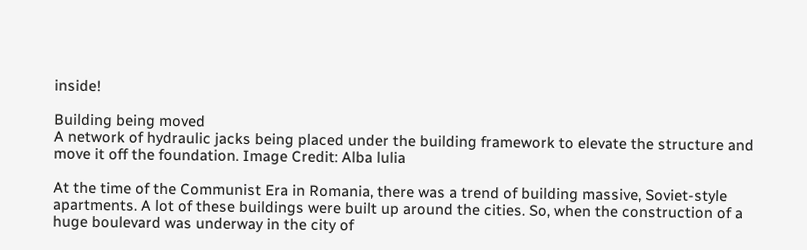inside!

Building being moved
A network of hydraulic jacks being placed under the building framework to elevate the structure and move it off the foundation. Image Credit: Alba lulia

At the time of the Communist Era in Romania, there was a trend of building massive, Soviet-style apartments. A lot of these buildings were built up around the cities. So, when the construction of a huge boulevard was underway in the city of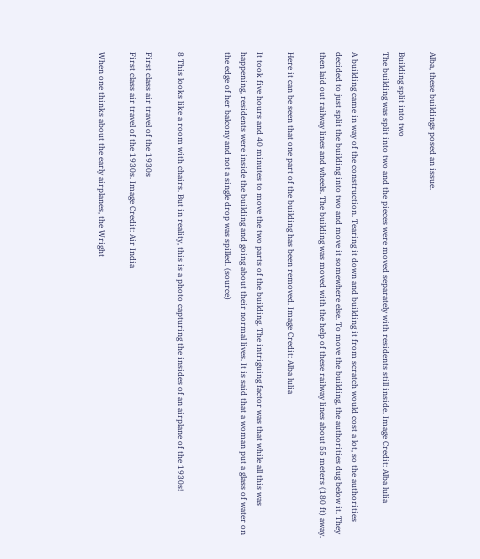Alba, these buildings posed an issue.

Building split into two
The building was split into two and the pieces were moved separately with residents still inside. Image Credit: Alba lulia

A building came in way of the construction. Tearing it down and building it from scratch would cost a lot, so the authorities decided to just split the building into two and move it somewhere else. To move the building, the authorities dug below it. They then laid out railway lines and wheels. The building was moved with the help of these railway lines about 55 meters (180 ft) away.

Here it can be seen that one part of the building has been removed. Image Credit: Alba lulia

It took five hours and 40 minutes to move the two parts of the building. The intriguing factor was that while all this was happening, residents were inside the building and going about their normal lives. It is said that a woman put a glass of water on the edge of her balcony and not a single drop was spilled. (source)


8 This looks like a room with chairs. But in reality, this is a photo capturing the insides of an airplane of the 1930s!

First class air travel of the 1930s
First class air travel of the 1930s. Image Credit: Air India

When one thinks about the early airplanes, the Wright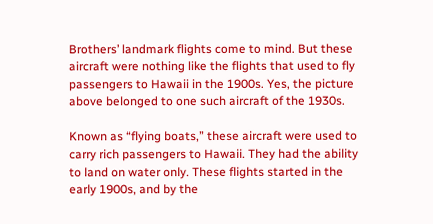Brothers’ landmark flights come to mind. But these aircraft were nothing like the flights that used to fly passengers to Hawaii in the 1900s. Yes, the picture above belonged to one such aircraft of the 1930s.

Known as “flying boats,” these aircraft were used to carry rich passengers to Hawaii. They had the ability to land on water only. These flights started in the early 1900s, and by the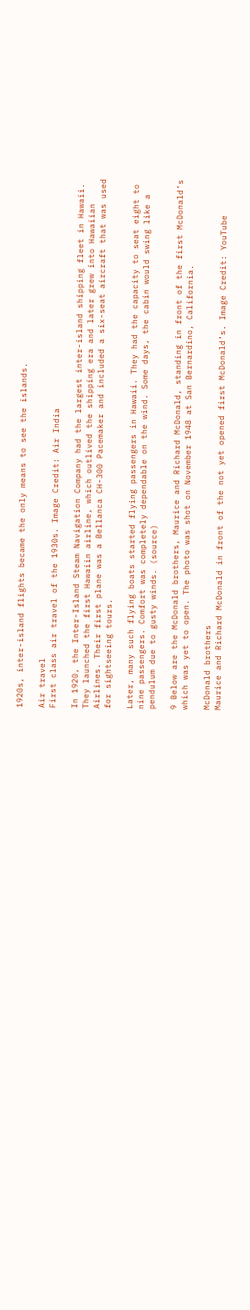1920s, inter-island flights became the only means to see the islands.

Air travel
First class air travel of the 1930s. Image Credit: Air India

In 1920, the Inter-Island Steam Navigation Company had the largest inter-island shipping fleet in Hawaii. They launched the first Hawaiin airline, which outlived the shipping era and later grew into Hawaiian Airlines. Their first plane was a Bellanca CH-300 Pacemaker and included a six-seat aircraft that was used for sightseeing tours.

Later, many such flying boats started flying passengers in Hawaii. They had the capacity to seat eight to nine passengers. Comfort was completely dependable on the wind. Some days, the cabin would swing like a pendulum due to gusty winds. (source)

9 Below are the McDonald brothers, Maurice and Richard McDonald, standing in front of the first McDonald’s which was yet to open. The photo was shot on November 1948 at San Bernardino, California.

McDonald brothers
Maurice and Richard McDonald in front of the not yet opened first McDonald’s. Image Credit: YouTube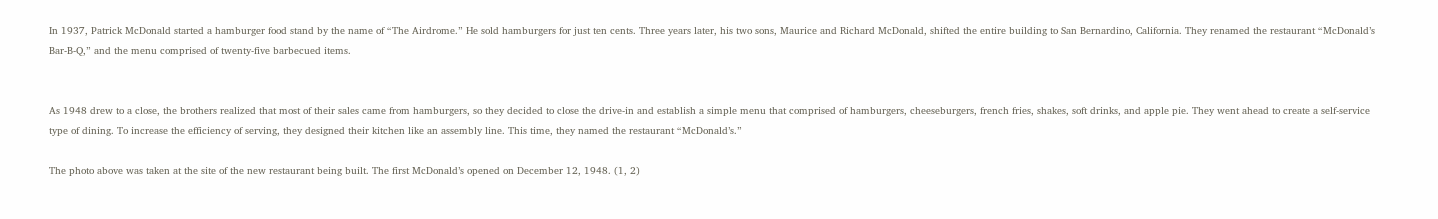In 1937, Patrick McDonald started a hamburger food stand by the name of “The Airdrome.” He sold hamburgers for just ten cents. Three years later, his two sons, Maurice and Richard McDonald, shifted the entire building to San Bernardino, California. They renamed the restaurant “McDonald’s Bar-B-Q,” and the menu comprised of twenty-five barbecued items.


As 1948 drew to a close, the brothers realized that most of their sales came from hamburgers, so they decided to close the drive-in and establish a simple menu that comprised of hamburgers, cheeseburgers, french fries, shakes, soft drinks, and apple pie. They went ahead to create a self-service type of dining. To increase the efficiency of serving, they designed their kitchen like an assembly line. This time, they named the restaurant “McDonald’s.”

The photo above was taken at the site of the new restaurant being built. The first McDonald’s opened on December 12, 1948. (1, 2)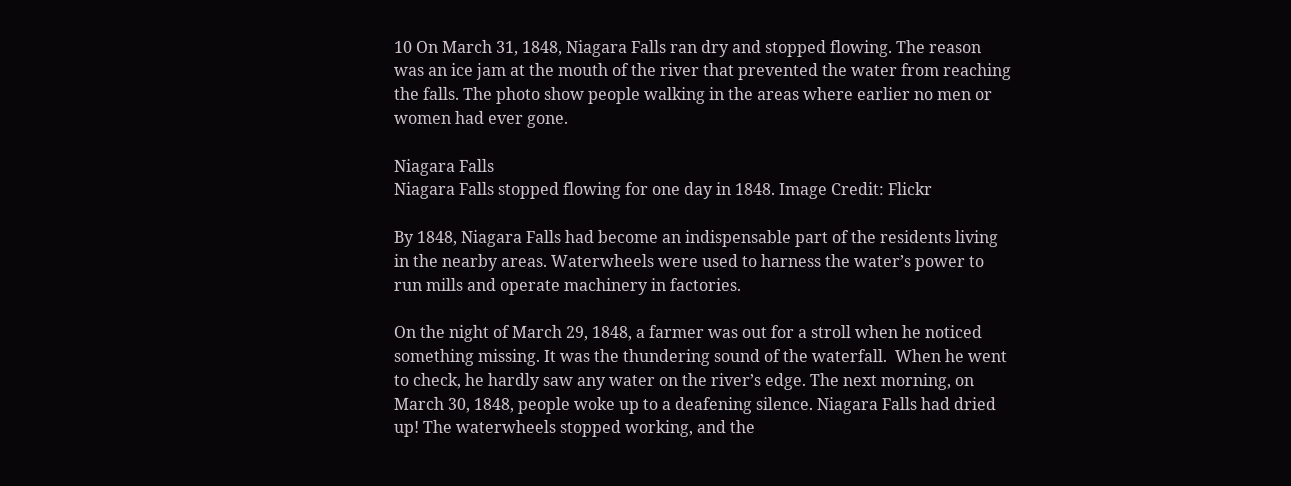10 On March 31, 1848, Niagara Falls ran dry and stopped flowing. The reason was an ice jam at the mouth of the river that prevented the water from reaching the falls. The photo show people walking in the areas where earlier no men or women had ever gone.

Niagara Falls
Niagara Falls stopped flowing for one day in 1848. Image Credit: Flickr

By 1848, Niagara Falls had become an indispensable part of the residents living in the nearby areas. Waterwheels were used to harness the water’s power to run mills and operate machinery in factories.

On the night of March 29, 1848, a farmer was out for a stroll when he noticed something missing. It was the thundering sound of the waterfall.  When he went to check, he hardly saw any water on the river’s edge. The next morning, on March 30, 1848, people woke up to a deafening silence. Niagara Falls had dried up! The waterwheels stopped working, and the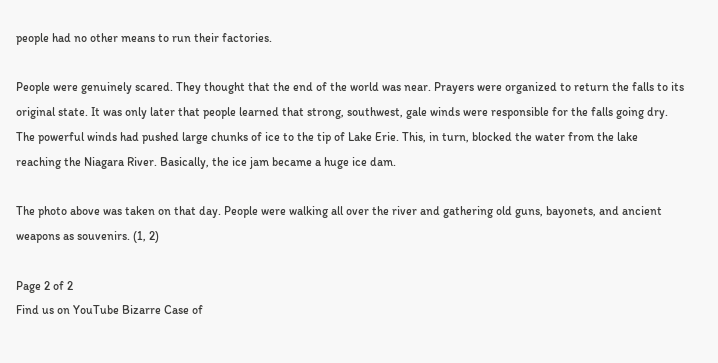people had no other means to run their factories.

People were genuinely scared. They thought that the end of the world was near. Prayers were organized to return the falls to its original state. It was only later that people learned that strong, southwest, gale winds were responsible for the falls going dry. The powerful winds had pushed large chunks of ice to the tip of Lake Erie. This, in turn, blocked the water from the lake reaching the Niagara River. Basically, the ice jam became a huge ice dam.

The photo above was taken on that day. People were walking all over the river and gathering old guns, bayonets, and ancient weapons as souvenirs. (1, 2)

Page 2 of 2
Find us on YouTube Bizarre Case of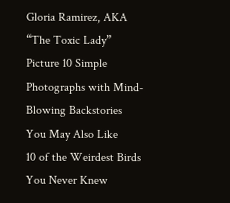Gloria Ramirez, AKA “The Toxic Lady”
Picture 10 Simple Photographs with Mind-Blowing Backstories
You May Also Like
10 of the Weirdest Birds You Never Knew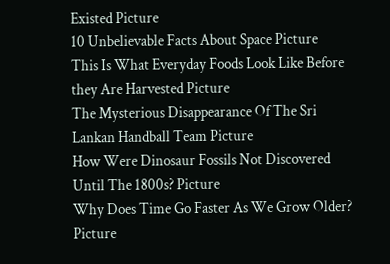Existed Picture
10 Unbelievable Facts About Space Picture
This Is What Everyday Foods Look Like Before they Are Harvested Picture
The Mysterious Disappearance Of The Sri Lankan Handball Team Picture
How Were Dinosaur Fossils Not Discovered Until The 1800s? Picture
Why Does Time Go Faster As We Grow Older? Picture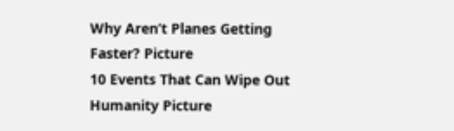Why Aren’t Planes Getting Faster? Picture
10 Events That Can Wipe Out Humanity Picture